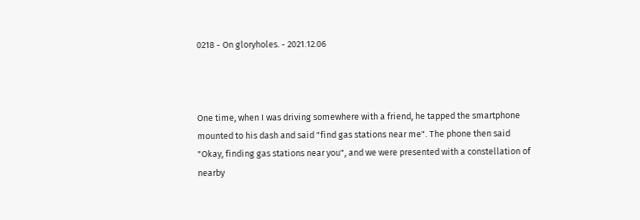0218 - On gloryholes. - 2021.12.06



One time, when I was driving somewhere with a friend, he tapped the smartphone mounted to his dash and said "find gas stations near me". The phone then said "Okay, finding gas stations near you", and we were presented with a constellation of nearby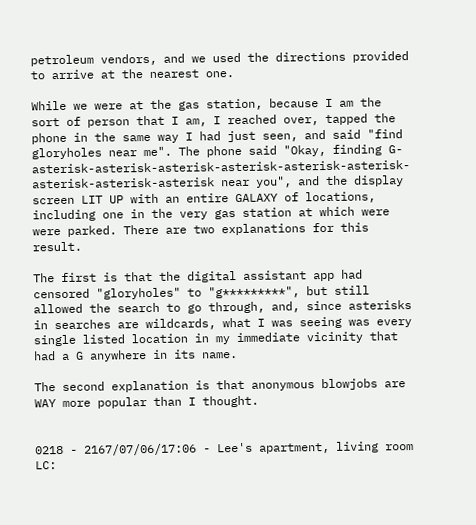petroleum vendors, and we used the directions provided to arrive at the nearest one.

While we were at the gas station, because I am the sort of person that I am, I reached over, tapped the phone in the same way I had just seen, and said "find gloryholes near me". The phone said "Okay, finding G-asterisk-asterisk-asterisk-asterisk-asterisk-asterisk-asterisk-asterisk-asterisk near you", and the display screen LIT UP with an entire GALAXY of locations, including one in the very gas station at which were were parked. There are two explanations for this result.

The first is that the digital assistant app had censored "gloryholes" to "g*********", but still allowed the search to go through, and, since asterisks in searches are wildcards, what I was seeing was every single listed location in my immediate vicinity that had a G anywhere in its name.

The second explanation is that anonymous blowjobs are WAY more popular than I thought.


0218 - 2167/07/06/17:06 - Lee's apartment, living room
LC: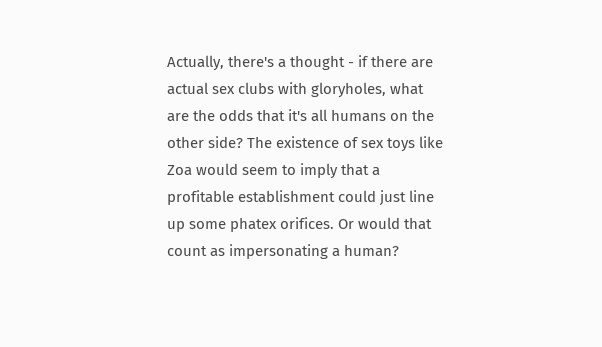Actually, there's a thought - if there are actual sex clubs with gloryholes, what are the odds that it's all humans on the other side? The existence of sex toys like Zoa would seem to imply that a profitable establishment could just line up some phatex orifices. Or would that count as impersonating a human?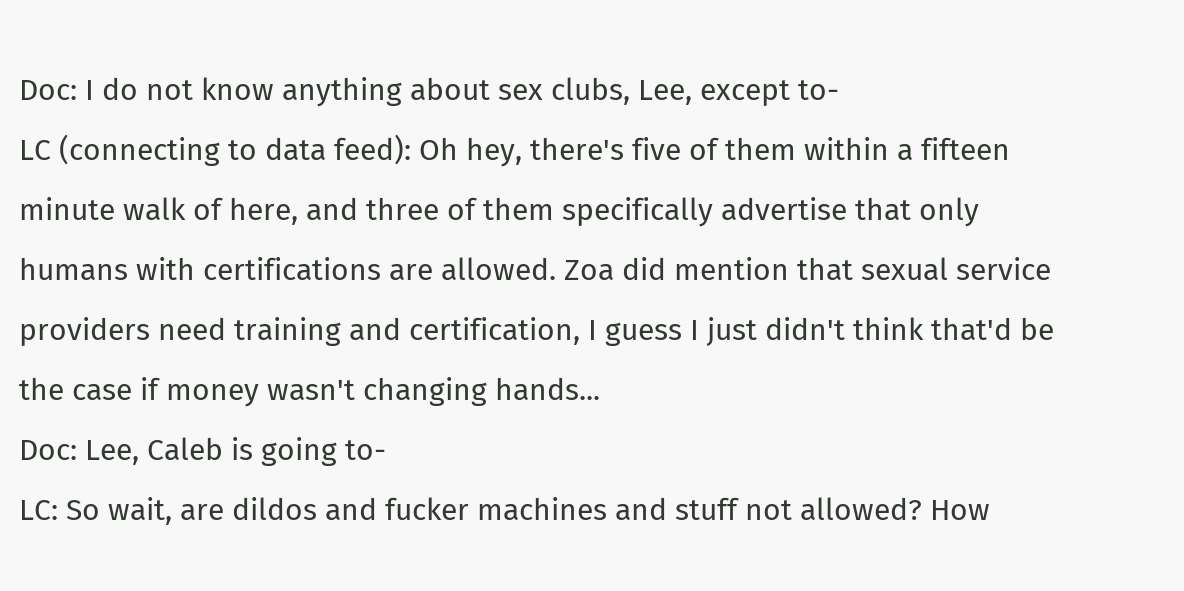Doc: I do not know anything about sex clubs, Lee, except to-
LC (connecting to data feed): Oh hey, there's five of them within a fifteen minute walk of here, and three of them specifically advertise that only humans with certifications are allowed. Zoa did mention that sexual service providers need training and certification, I guess I just didn't think that'd be the case if money wasn't changing hands...
Doc: Lee, Caleb is going to-
LC: So wait, are dildos and fucker machines and stuff not allowed? How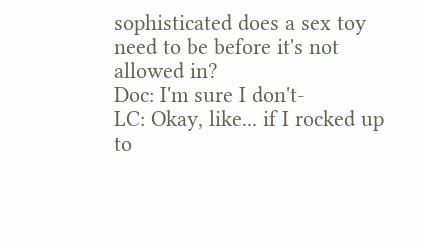sophisticated does a sex toy need to be before it's not allowed in?
Doc: I'm sure I don't-
LC: Okay, like... if I rocked up to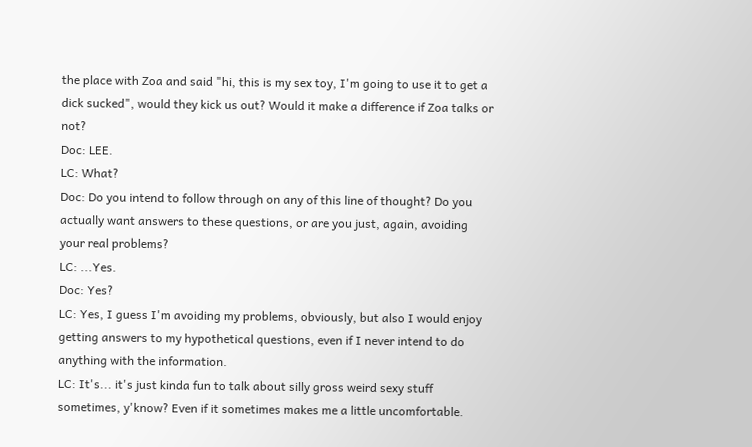the place with Zoa and said "hi, this is my sex toy, I'm going to use it to get a dick sucked", would they kick us out? Would it make a difference if Zoa talks or not?
Doc: LEE.
LC: What?
Doc: Do you intend to follow through on any of this line of thought? Do you actually want answers to these questions, or are you just, again, avoiding your real problems?
LC: ...Yes.
Doc: Yes?
LC: Yes, I guess I'm avoiding my problems, obviously, but also I would enjoy getting answers to my hypothetical questions, even if I never intend to do anything with the information.
LC: It's... it's just kinda fun to talk about silly gross weird sexy stuff sometimes, y'know? Even if it sometimes makes me a little uncomfortable.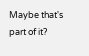Maybe that's part of it?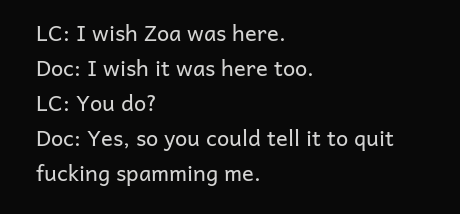LC: I wish Zoa was here.
Doc: I wish it was here too.
LC: You do?
Doc: Yes, so you could tell it to quit fucking spamming me.